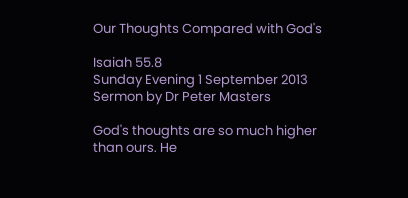Our Thoughts Compared with God's

Isaiah 55.8
Sunday Evening 1 September 2013 Sermon by Dr Peter Masters

God's thoughts are so much higher than ours. He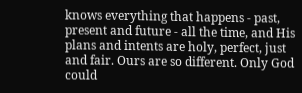knows everything that happens - past, present and future - all the time, and His plans and intents are holy, perfect, just and fair. Ours are so different. Only God could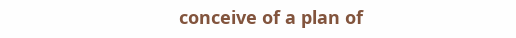conceive of a plan of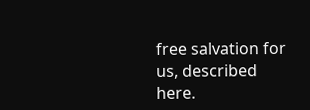free salvation for us, described here.